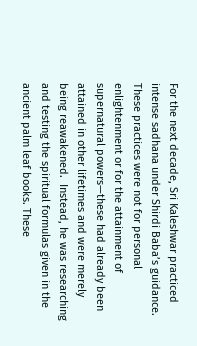For the next decade, Sri Kaleshwar practiced intense sadhana under Shirdi Baba’s guidance.  These practices were not for personal enlightenment or for the attainment of supernatural powers—these had already been attained in other lifetimes and were merely being reawakened.  Instead, he was researching and testing the spiritual formulas given in the ancient palm leaf books. These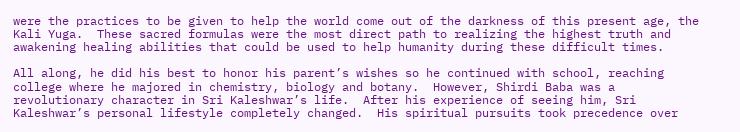were the practices to be given to help the world come out of the darkness of this present age, the Kali Yuga.  These sacred formulas were the most direct path to realizing the highest truth and awakening healing abilities that could be used to help humanity during these difficult times.

All along, he did his best to honor his parent’s wishes so he continued with school, reaching college where he majored in chemistry, biology and botany.  However, Shirdi Baba was a revolutionary character in Sri Kaleshwar’s life.  After his experience of seeing him, Sri Kaleshwar’s personal lifestyle completely changed.  His spiritual pursuits took precedence over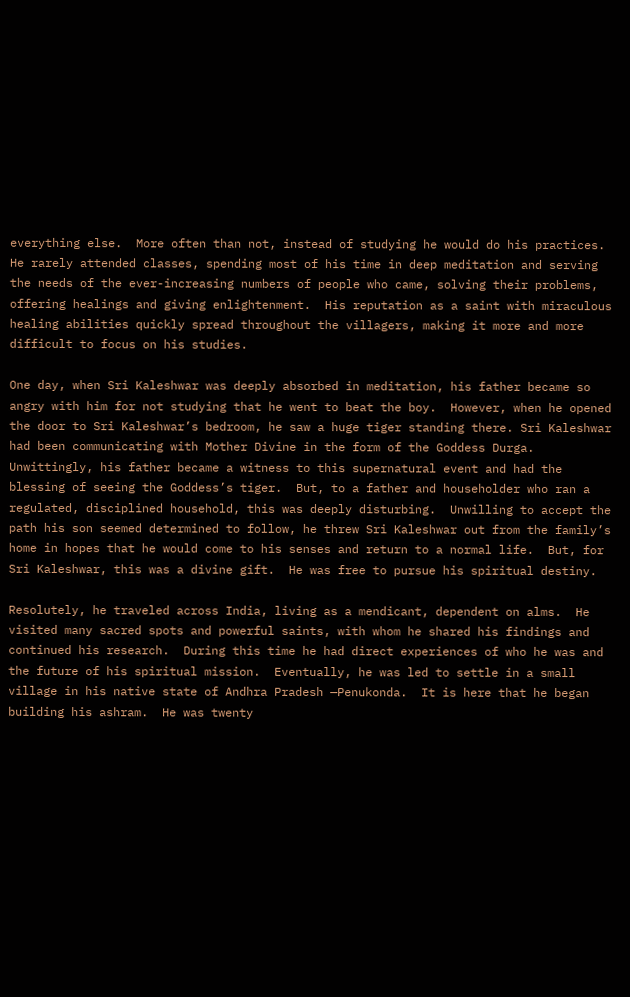everything else.  More often than not, instead of studying he would do his practices. He rarely attended classes, spending most of his time in deep meditation and serving the needs of the ever-increasing numbers of people who came, solving their problems, offering healings and giving enlightenment.  His reputation as a saint with miraculous healing abilities quickly spread throughout the villagers, making it more and more difficult to focus on his studies.

One day, when Sri Kaleshwar was deeply absorbed in meditation, his father became so angry with him for not studying that he went to beat the boy.  However, when he opened the door to Sri Kaleshwar’s bedroom, he saw a huge tiger standing there. Sri Kaleshwar had been communicating with Mother Divine in the form of the Goddess Durga.  Unwittingly, his father became a witness to this supernatural event and had the blessing of seeing the Goddess’s tiger.  But, to a father and householder who ran a regulated, disciplined household, this was deeply disturbing.  Unwilling to accept the path his son seemed determined to follow, he threw Sri Kaleshwar out from the family’s home in hopes that he would come to his senses and return to a normal life.  But, for Sri Kaleshwar, this was a divine gift.  He was free to pursue his spiritual destiny.

Resolutely, he traveled across India, living as a mendicant, dependent on alms.  He visited many sacred spots and powerful saints, with whom he shared his findings and continued his research.  During this time he had direct experiences of who he was and the future of his spiritual mission.  Eventually, he was led to settle in a small village in his native state of Andhra Pradesh —Penukonda.  It is here that he began building his ashram.  He was twenty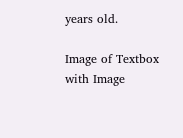years old.

Image of Textbox with Image